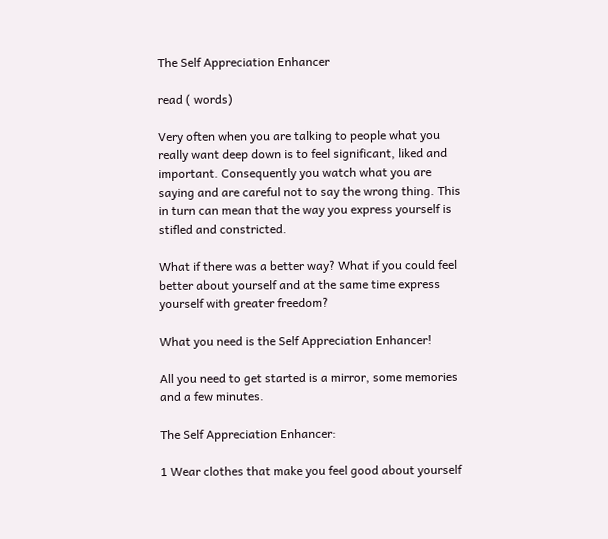The Self Appreciation Enhancer

read ( words)

Very often when you are talking to people what you really want deep down is to feel significant, liked and important. Consequently you watch what you are saying and are careful not to say the wrong thing. This in turn can mean that the way you express yourself is stifled and constricted.

What if there was a better way? What if you could feel better about yourself and at the same time express yourself with greater freedom?

What you need is the Self Appreciation Enhancer!

All you need to get started is a mirror, some memories and a few minutes.

The Self Appreciation Enhancer:

1 Wear clothes that make you feel good about yourself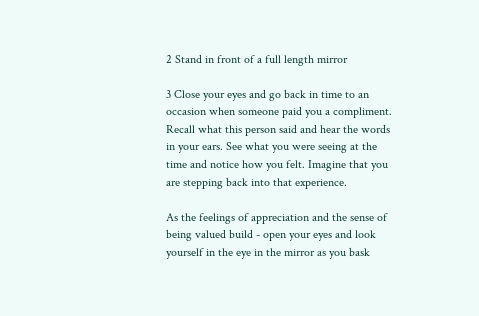2 Stand in front of a full length mirror

3 Close your eyes and go back in time to an occasion when someone paid you a compliment. Recall what this person said and hear the words in your ears. See what you were seeing at the time and notice how you felt. Imagine that you are stepping back into that experience.

As the feelings of appreciation and the sense of being valued build - open your eyes and look yourself in the eye in the mirror as you bask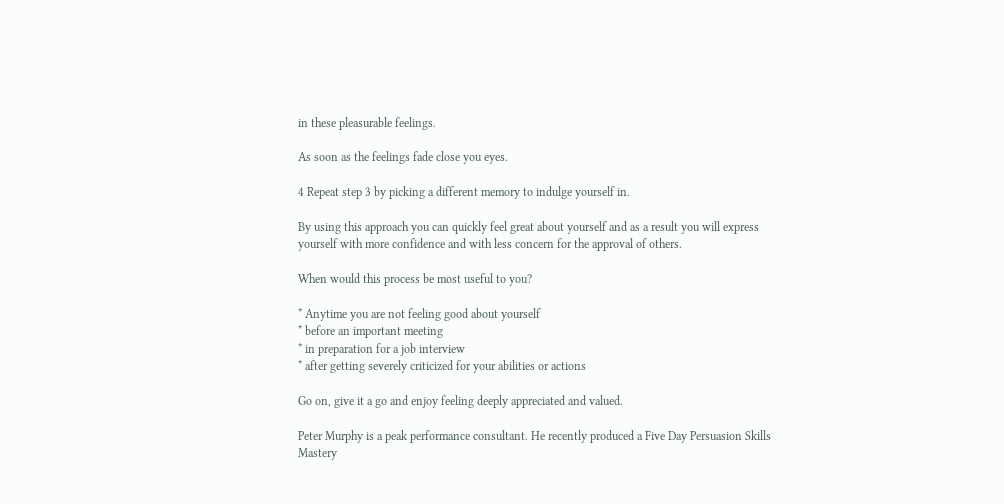in these pleasurable feelings.

As soon as the feelings fade close you eyes.

4 Repeat step 3 by picking a different memory to indulge yourself in.

By using this approach you can quickly feel great about yourself and as a result you will express yourself with more confidence and with less concern for the approval of others.

When would this process be most useful to you?

* Anytime you are not feeling good about yourself
* before an important meeting
* in preparation for a job interview
* after getting severely criticized for your abilities or actions

Go on, give it a go and enjoy feeling deeply appreciated and valued.

Peter Murphy is a peak performance consultant. He recently produced a Five Day Persuasion Skills Mastery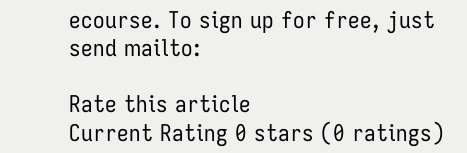ecourse. To sign up for free, just send mailto:

Rate this article
Current Rating 0 stars (0 ratings)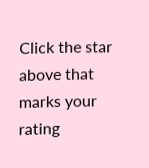Click the star above that marks your rating